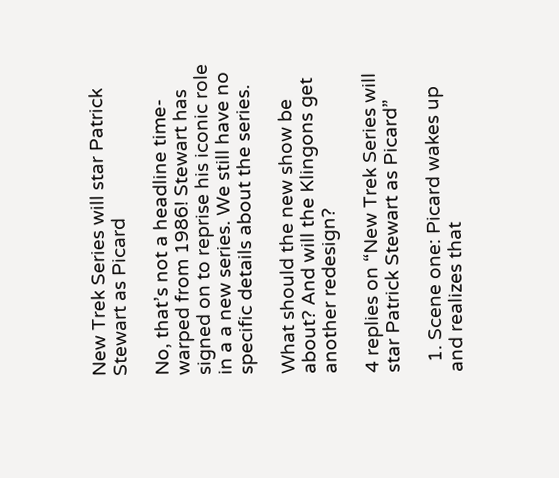New Trek Series will star Patrick Stewart as Picard

No, that’s not a headline time-warped from 1986! Stewart has signed on to reprise his iconic role in a a new series. We still have no specific details about the series.

What should the new show be about? And will the Klingons get another redesign?

4 replies on “New Trek Series will star Patrick Stewart as Picard”

  1. Scene one: Picard wakes up and realizes that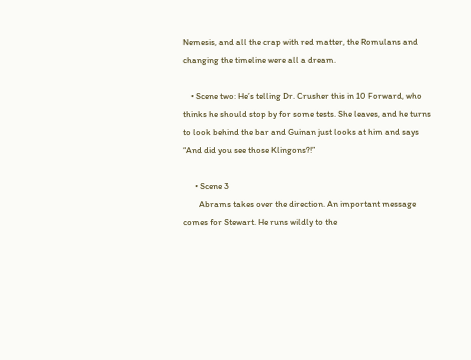Nemesis, and all the crap with red matter, the Romulans and changing the timeline were all a dream.

    • Scene two: He’s telling Dr. Crusher this in 10 Forward, who thinks he should stop by for some tests. She leaves, and he turns to look behind the bar and Guinan just looks at him and says “And did you see those Klingons?!”

      • Scene 3
        Abrams takes over the direction. An important message comes for Stewart. He runs wildly to the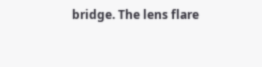bridge. The lens flare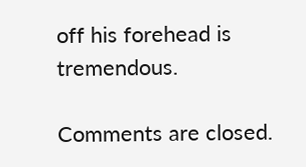off his forehead is tremendous.

Comments are closed.